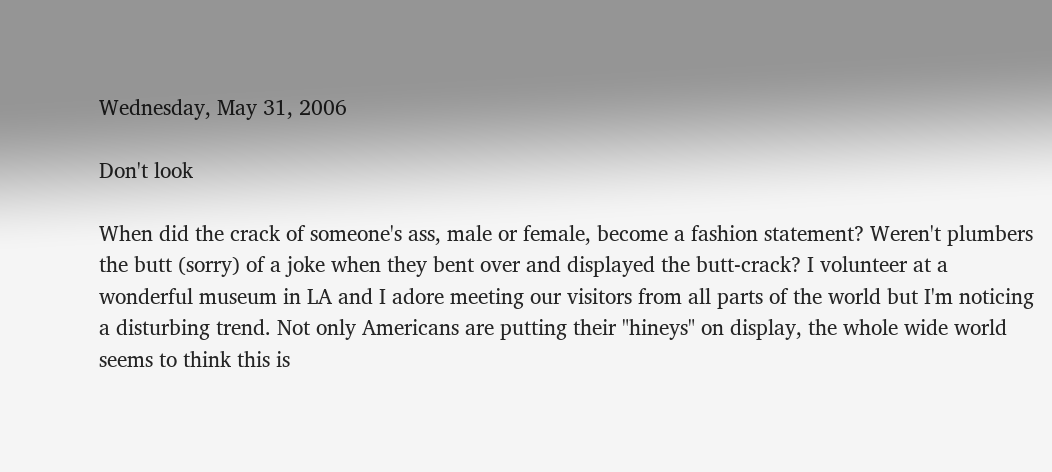Wednesday, May 31, 2006

Don't look

When did the crack of someone's ass, male or female, become a fashion statement? Weren't plumbers the butt (sorry) of a joke when they bent over and displayed the butt-crack? I volunteer at a wonderful museum in LA and I adore meeting our visitors from all parts of the world but I'm noticing a disturbing trend. Not only Americans are putting their "hineys" on display, the whole wide world seems to think this is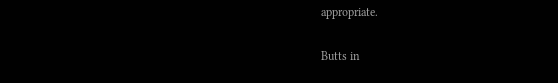appropriate.

Butts in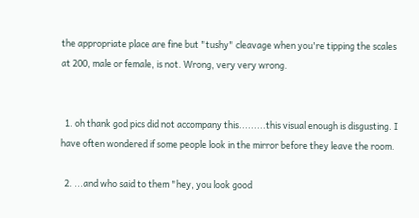the appropriate place are fine but "tushy" cleavage when you're tipping the scales at 200, male or female, is not. Wrong, very very wrong.


  1. oh thank god pics did not accompany this.........this visual enough is disgusting. I have often wondered if some people look in the mirror before they leave the room.

  2. ...and who said to them "hey, you look good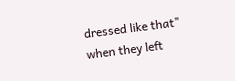dressed like that" when they left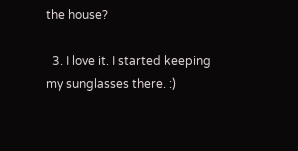the house?

  3. I love it. I started keeping my sunglasses there. :)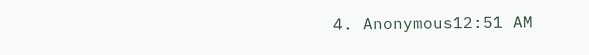4. Anonymous12:51 AM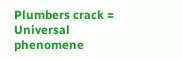Plumbers crack = Universal phenomene